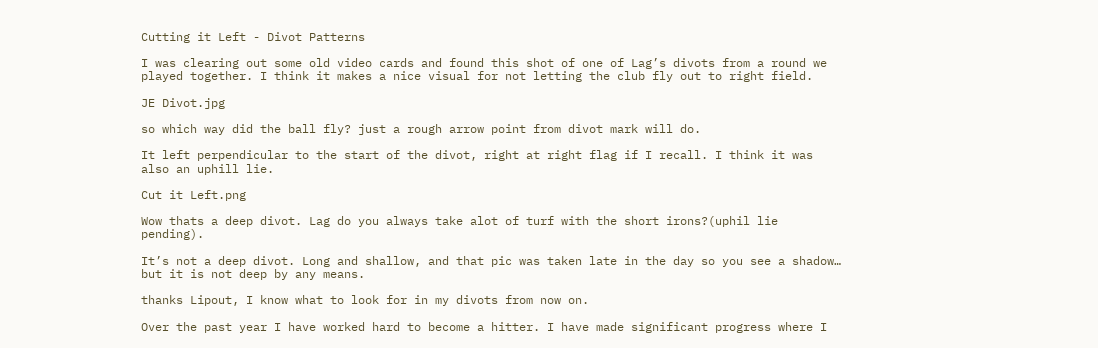Cutting it Left - Divot Patterns

I was clearing out some old video cards and found this shot of one of Lag’s divots from a round we played together. I think it makes a nice visual for not letting the club fly out to right field.

JE Divot.jpg

so which way did the ball fly? just a rough arrow point from divot mark will do.

It left perpendicular to the start of the divot, right at right flag if I recall. I think it was also an uphill lie.

Cut it Left.png

Wow thats a deep divot. Lag do you always take alot of turf with the short irons?(uphil lie pending).

It’s not a deep divot. Long and shallow, and that pic was taken late in the day so you see a shadow… but it is not deep by any means.

thanks Lipout, I know what to look for in my divots from now on.

Over the past year I have worked hard to become a hitter. I have made significant progress where I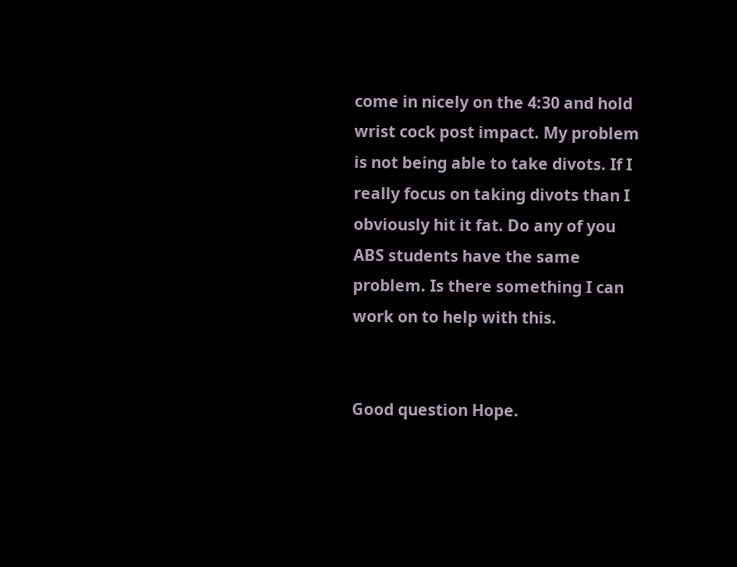come in nicely on the 4:30 and hold wrist cock post impact. My problem is not being able to take divots. If I really focus on taking divots than I obviously hit it fat. Do any of you ABS students have the same problem. Is there something I can work on to help with this.


Good question Hope.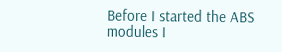Before I started the ABS modules I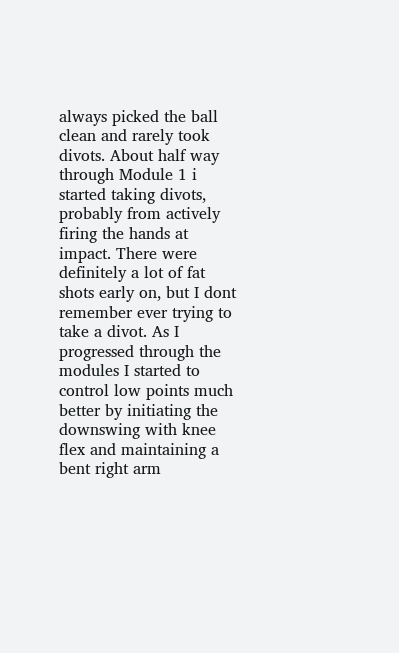always picked the ball clean and rarely took divots. About half way through Module 1 i started taking divots, probably from actively firing the hands at impact. There were definitely a lot of fat shots early on, but I dont remember ever trying to take a divot. As I progressed through the modules I started to control low points much better by initiating the downswing with knee flex and maintaining a bent right arm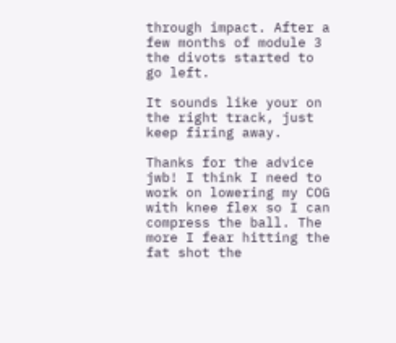through impact. After a few months of module 3 the divots started to go left.

It sounds like your on the right track, just keep firing away.

Thanks for the advice jwb! I think I need to work on lowering my COG with knee flex so I can compress the ball. The more I fear hitting the fat shot the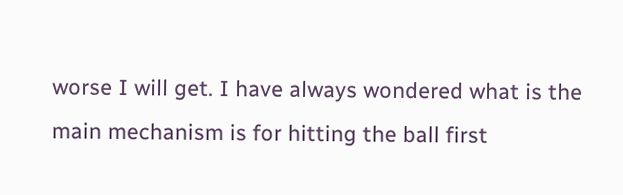worse I will get. I have always wondered what is the main mechanism is for hitting the ball first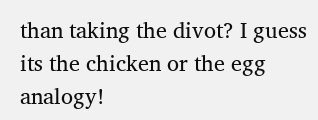than taking the divot? I guess its the chicken or the egg analogy!